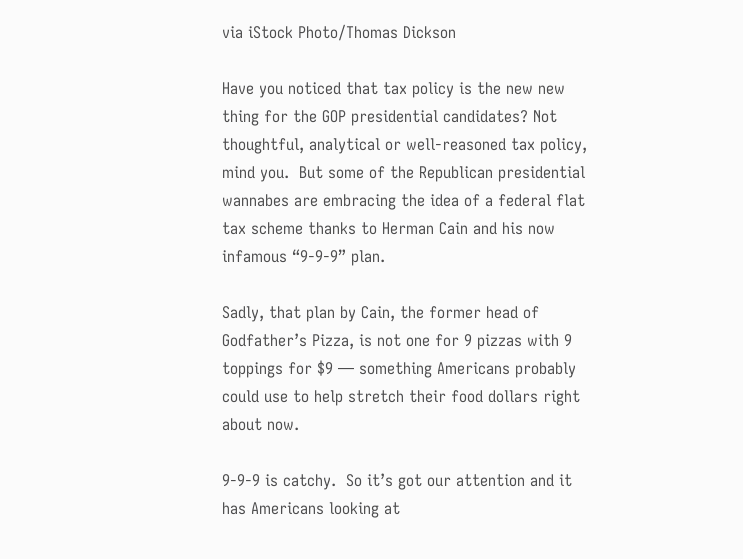via iStock Photo/Thomas Dickson

Have you noticed that tax policy is the new new thing for the GOP presidential candidates? Not thoughtful, analytical or well-reasoned tax policy, mind you.  But some of the Republican presidential wannabes are embracing the idea of a federal flat tax scheme thanks to Herman Cain and his now infamous “9-9-9” plan.

Sadly, that plan by Cain, the former head of Godfather’s Pizza, is not one for 9 pizzas with 9 toppings for $9 — something Americans probably could use to help stretch their food dollars right about now.

9-9-9 is catchy.  So it’s got our attention and it has Americans looking at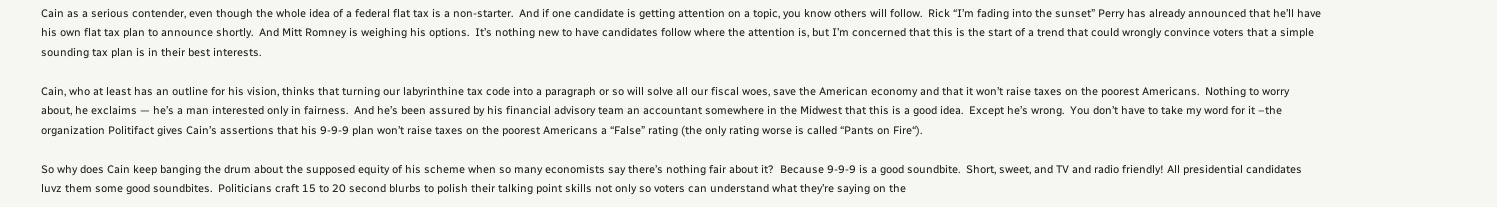Cain as a serious contender, even though the whole idea of a federal flat tax is a non-starter.  And if one candidate is getting attention on a topic, you know others will follow.  Rick “I’m fading into the sunset” Perry has already announced that he’ll have his own flat tax plan to announce shortly.  And Mitt Romney is weighing his options.  It’s nothing new to have candidates follow where the attention is, but I’m concerned that this is the start of a trend that could wrongly convince voters that a simple sounding tax plan is in their best interests.

Cain, who at least has an outline for his vision, thinks that turning our labyrinthine tax code into a paragraph or so will solve all our fiscal woes, save the American economy and that it won’t raise taxes on the poorest Americans.  Nothing to worry about, he exclaims — he’s a man interested only in fairness.  And he’s been assured by his financial advisory team an accountant somewhere in the Midwest that this is a good idea.  Except he’s wrong.  You don’t have to take my word for it –the organization Politifact gives Cain’s assertions that his 9-9-9 plan won’t raise taxes on the poorest Americans a “False” rating (the only rating worse is called “Pants on Fire“).

So why does Cain keep banging the drum about the supposed equity of his scheme when so many economists say there’s nothing fair about it?  Because 9-9-9 is a good soundbite.  Short, sweet, and TV and radio friendly! All presidential candidates luvz them some good soundbites.  Politicians craft 15 to 20 second blurbs to polish their talking point skills not only so voters can understand what they’re saying on the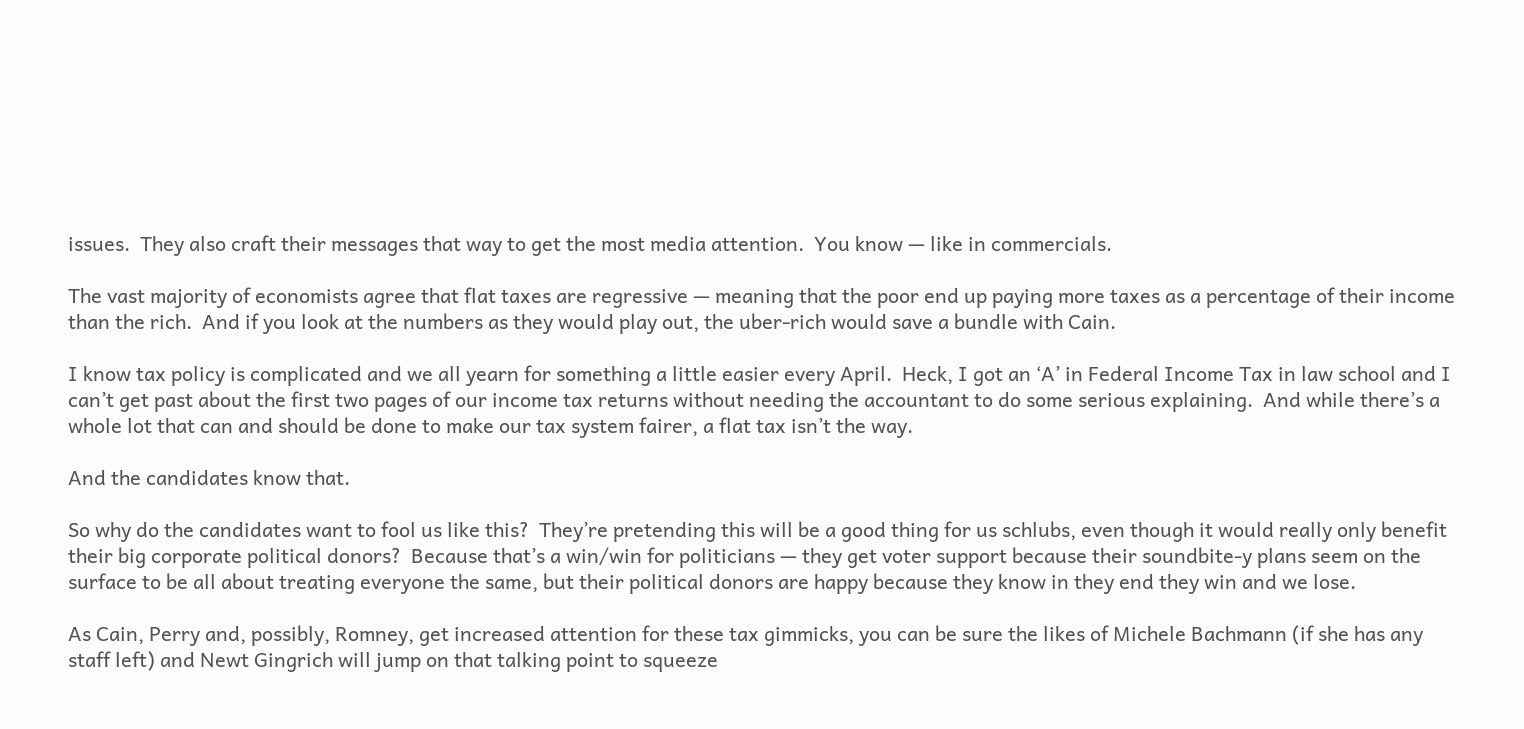issues.  They also craft their messages that way to get the most media attention.  You know — like in commercials.

The vast majority of economists agree that flat taxes are regressive — meaning that the poor end up paying more taxes as a percentage of their income than the rich.  And if you look at the numbers as they would play out, the uber-rich would save a bundle with Cain.

I know tax policy is complicated and we all yearn for something a little easier every April.  Heck, I got an ‘A’ in Federal Income Tax in law school and I can’t get past about the first two pages of our income tax returns without needing the accountant to do some serious explaining.  And while there’s a whole lot that can and should be done to make our tax system fairer, a flat tax isn’t the way.

And the candidates know that.

So why do the candidates want to fool us like this?  They’re pretending this will be a good thing for us schlubs, even though it would really only benefit their big corporate political donors?  Because that’s a win/win for politicians — they get voter support because their soundbite-y plans seem on the surface to be all about treating everyone the same, but their political donors are happy because they know in they end they win and we lose.

As Cain, Perry and, possibly, Romney, get increased attention for these tax gimmicks, you can be sure the likes of Michele Bachmann (if she has any staff left) and Newt Gingrich will jump on that talking point to squeeze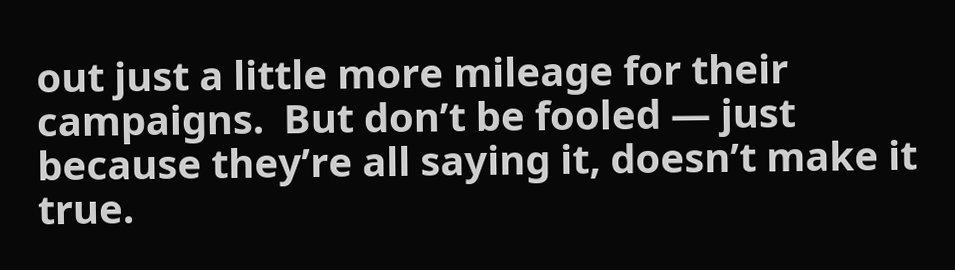out just a little more mileage for their campaigns.  But don’t be fooled — just because they’re all saying it, doesn’t make it true.